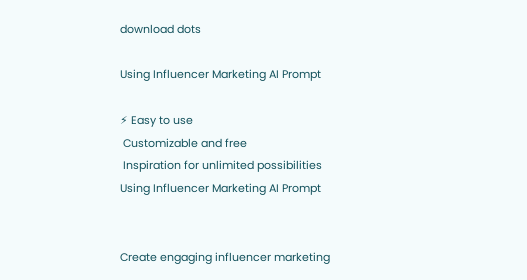download dots

Using Influencer Marketing AI Prompt

⚡ Easy to use
 Customizable and free
 Inspiration for unlimited possibilities
Using Influencer Marketing AI Prompt


Create engaging influencer marketing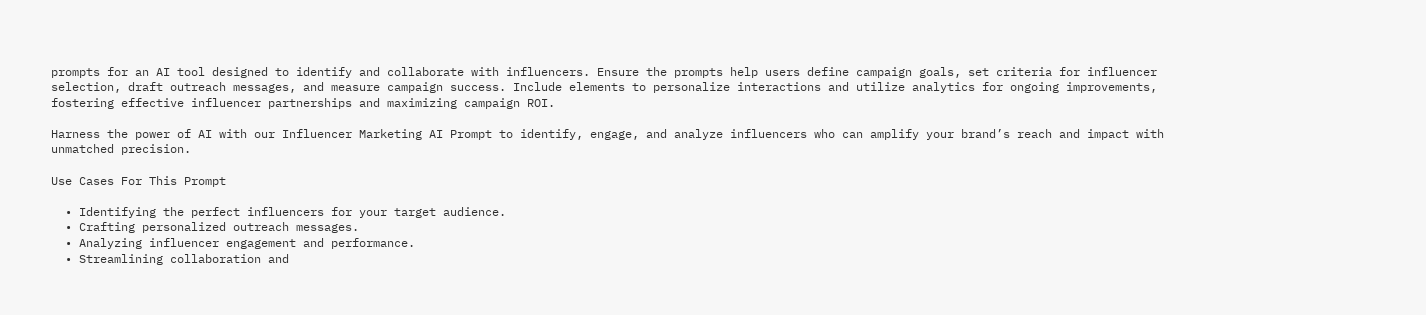prompts for an AI tool designed to identify and collaborate with influencers. Ensure the prompts help users define campaign goals, set criteria for influencer selection, draft outreach messages, and measure campaign success. Include elements to personalize interactions and utilize analytics for ongoing improvements, fostering effective influencer partnerships and maximizing campaign ROI.

Harness the power of AI with our Influencer Marketing AI Prompt to identify, engage, and analyze influencers who can amplify your brand’s reach and impact with unmatched precision.

Use Cases For This Prompt

  • Identifying the perfect influencers for your target audience.
  • Crafting personalized outreach messages.
  • Analyzing influencer engagement and performance.
  • Streamlining collaboration and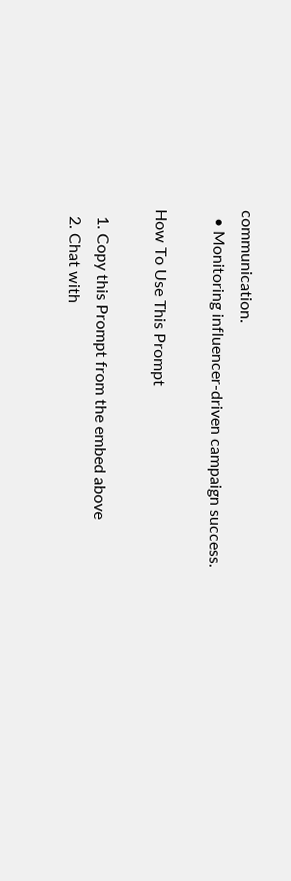communication.
  • Monitoring influencer-driven campaign success.

How To Use This Prompt

  1. Copy this Prompt from the embed above
  2. Chat with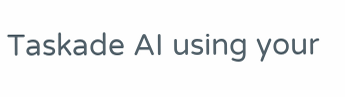Taskade AI using your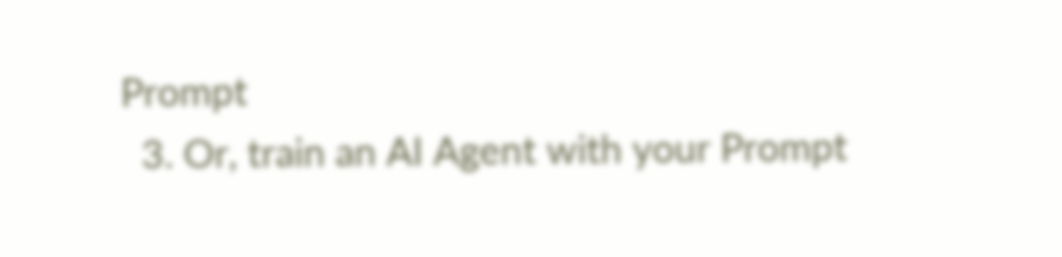Prompt
  3. Or, train an AI Agent with your Prompt